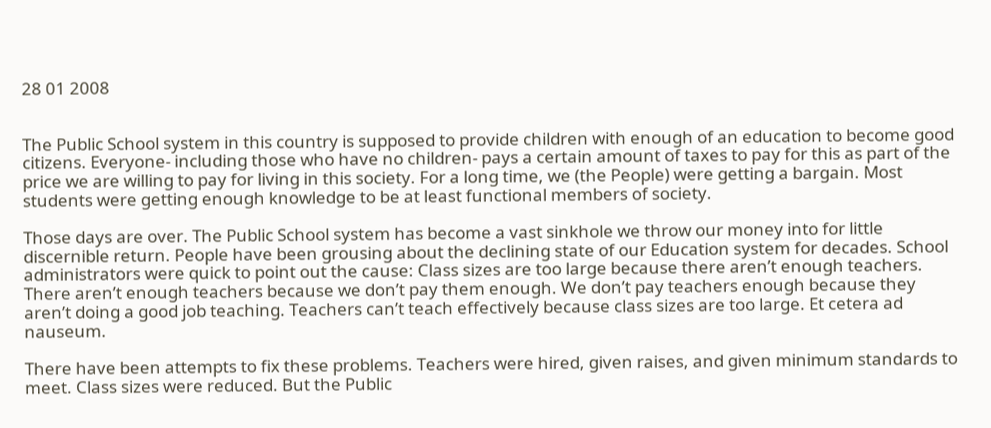28 01 2008


The Public School system in this country is supposed to provide children with enough of an education to become good citizens. Everyone- including those who have no children- pays a certain amount of taxes to pay for this as part of the price we are willing to pay for living in this society. For a long time, we (the People) were getting a bargain. Most students were getting enough knowledge to be at least functional members of society.

Those days are over. The Public School system has become a vast sinkhole we throw our money into for little discernible return. People have been grousing about the declining state of our Education system for decades. School administrators were quick to point out the cause: Class sizes are too large because there aren’t enough teachers. There aren’t enough teachers because we don’t pay them enough. We don’t pay teachers enough because they aren’t doing a good job teaching. Teachers can’t teach effectively because class sizes are too large. Et cetera ad nauseum.

There have been attempts to fix these problems. Teachers were hired, given raises, and given minimum standards to meet. Class sizes were reduced. But the Public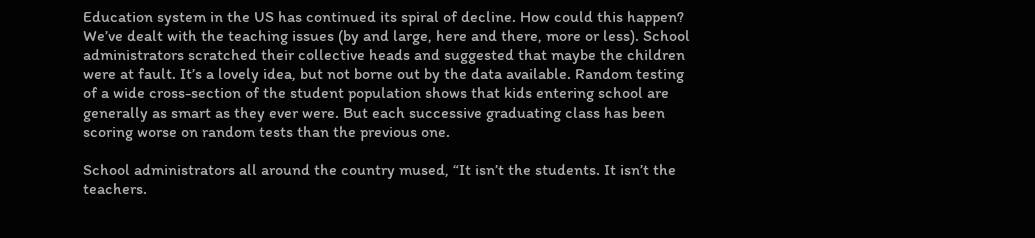Education system in the US has continued its spiral of decline. How could this happen? We’ve dealt with the teaching issues (by and large, here and there, more or less). School administrators scratched their collective heads and suggested that maybe the children were at fault. It’s a lovely idea, but not borne out by the data available. Random testing of a wide cross-section of the student population shows that kids entering school are generally as smart as they ever were. But each successive graduating class has been scoring worse on random tests than the previous one.

School administrators all around the country mused, “It isn’t the students. It isn’t the teachers.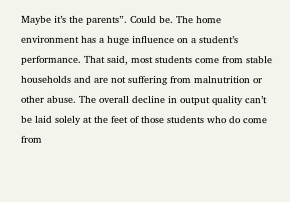Maybe it’s the parents”. Could be. The home environment has a huge influence on a student’s performance. That said, most students come from stable households and are not suffering from malnutrition or other abuse. The overall decline in output quality can’t be laid solely at the feet of those students who do come from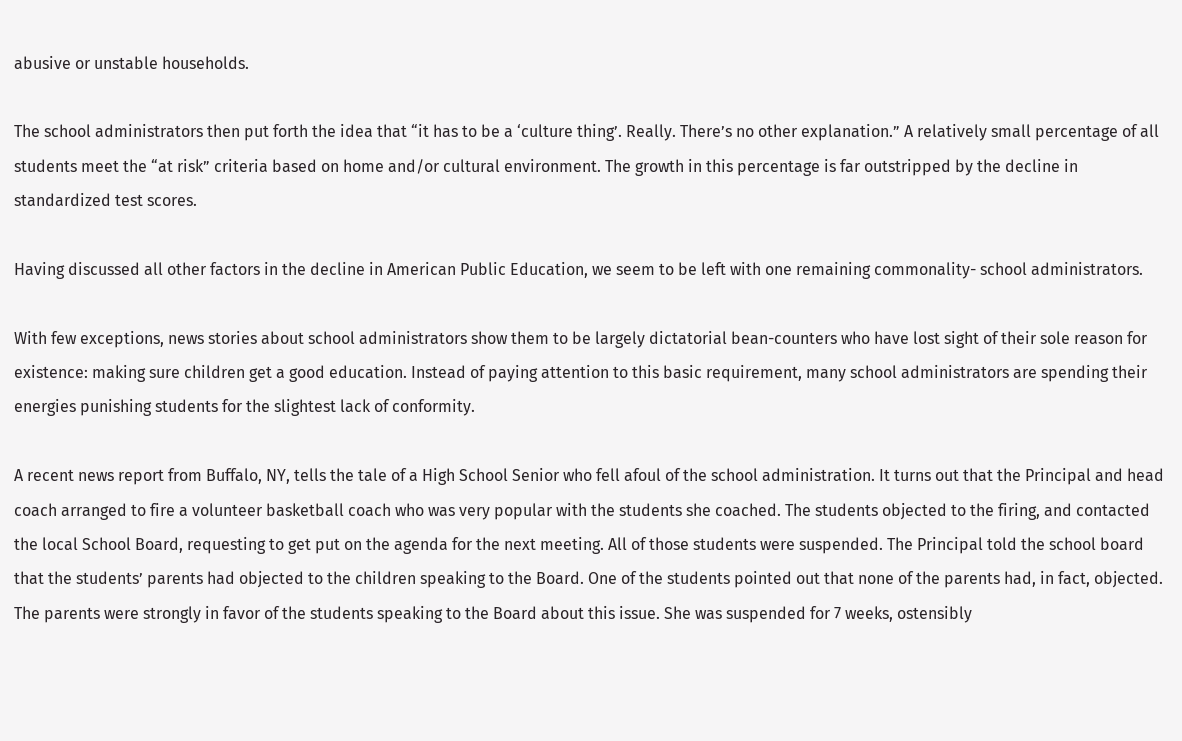abusive or unstable households.

The school administrators then put forth the idea that “it has to be a ‘culture thing’. Really. There’s no other explanation.” A relatively small percentage of all students meet the “at risk” criteria based on home and/or cultural environment. The growth in this percentage is far outstripped by the decline in standardized test scores.

Having discussed all other factors in the decline in American Public Education, we seem to be left with one remaining commonality- school administrators.

With few exceptions, news stories about school administrators show them to be largely dictatorial bean-counters who have lost sight of their sole reason for existence: making sure children get a good education. Instead of paying attention to this basic requirement, many school administrators are spending their energies punishing students for the slightest lack of conformity.

A recent news report from Buffalo, NY, tells the tale of a High School Senior who fell afoul of the school administration. It turns out that the Principal and head coach arranged to fire a volunteer basketball coach who was very popular with the students she coached. The students objected to the firing, and contacted the local School Board, requesting to get put on the agenda for the next meeting. All of those students were suspended. The Principal told the school board that the students’ parents had objected to the children speaking to the Board. One of the students pointed out that none of the parents had, in fact, objected. The parents were strongly in favor of the students speaking to the Board about this issue. She was suspended for 7 weeks, ostensibly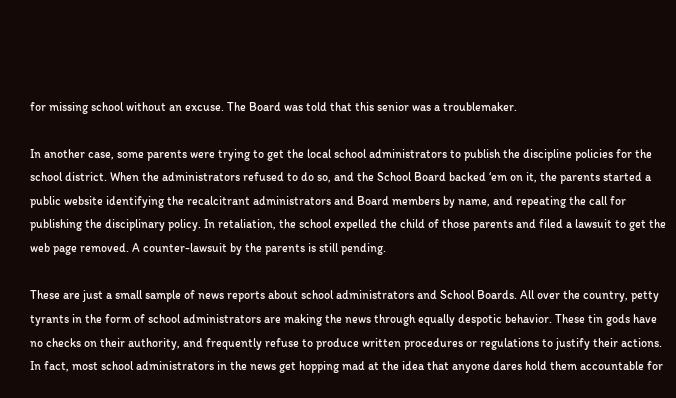for missing school without an excuse. The Board was told that this senior was a troublemaker.

In another case, some parents were trying to get the local school administrators to publish the discipline policies for the school district. When the administrators refused to do so, and the School Board backed ‘em on it, the parents started a public website identifying the recalcitrant administrators and Board members by name, and repeating the call for publishing the disciplinary policy. In retaliation, the school expelled the child of those parents and filed a lawsuit to get the web page removed. A counter-lawsuit by the parents is still pending.

These are just a small sample of news reports about school administrators and School Boards. All over the country, petty tyrants in the form of school administrators are making the news through equally despotic behavior. These tin gods have no checks on their authority, and frequently refuse to produce written procedures or regulations to justify their actions. In fact, most school administrators in the news get hopping mad at the idea that anyone dares hold them accountable for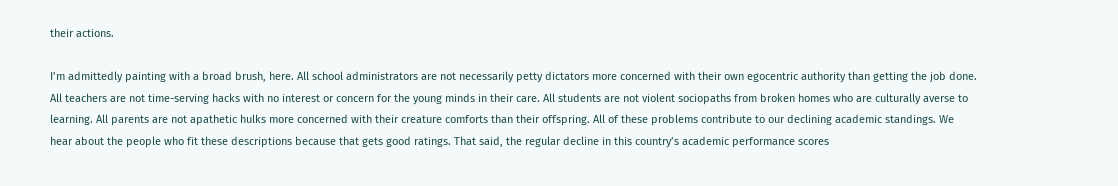their actions.

I’m admittedly painting with a broad brush, here. All school administrators are not necessarily petty dictators more concerned with their own egocentric authority than getting the job done. All teachers are not time-serving hacks with no interest or concern for the young minds in their care. All students are not violent sociopaths from broken homes who are culturally averse to learning. All parents are not apathetic hulks more concerned with their creature comforts than their offspring. All of these problems contribute to our declining academic standings. We hear about the people who fit these descriptions because that gets good ratings. That said, the regular decline in this country’s academic performance scores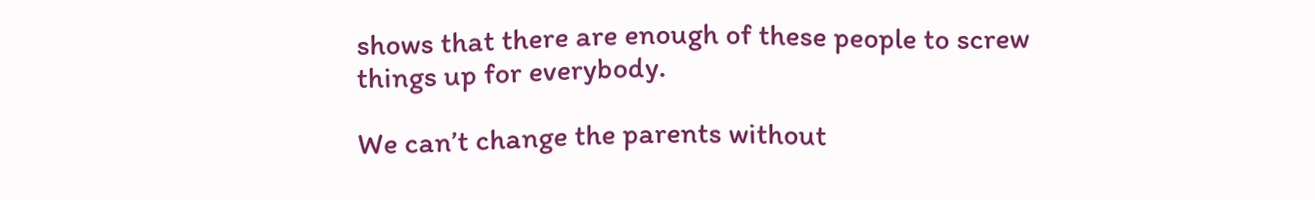shows that there are enough of these people to screw things up for everybody.

We can’t change the parents without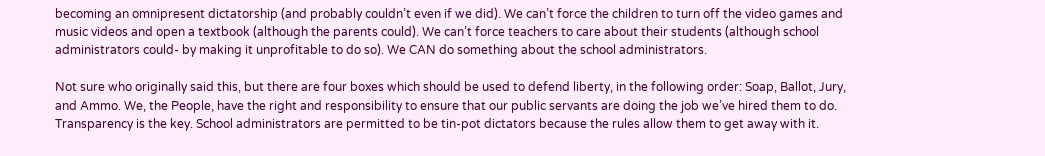becoming an omnipresent dictatorship (and probably couldn’t even if we did). We can’t force the children to turn off the video games and music videos and open a textbook (although the parents could). We can’t force teachers to care about their students (although school administrators could- by making it unprofitable to do so). We CAN do something about the school administrators.

Not sure who originally said this, but there are four boxes which should be used to defend liberty, in the following order: Soap, Ballot, Jury, and Ammo. We, the People, have the right and responsibility to ensure that our public servants are doing the job we’ve hired them to do. Transparency is the key. School administrators are permitted to be tin-pot dictators because the rules allow them to get away with it.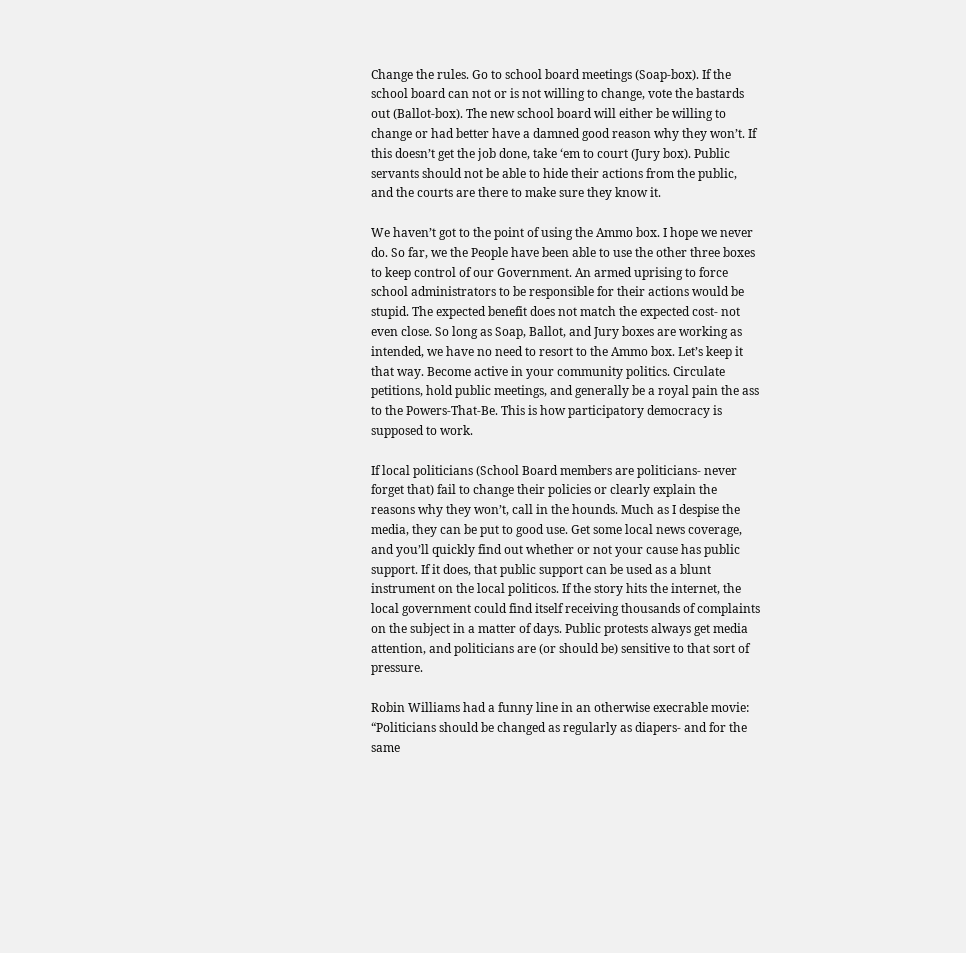Change the rules. Go to school board meetings (Soap-box). If the school board can not or is not willing to change, vote the bastards out (Ballot-box). The new school board will either be willing to change or had better have a damned good reason why they won’t. If this doesn’t get the job done, take ‘em to court (Jury box). Public servants should not be able to hide their actions from the public, and the courts are there to make sure they know it.

We haven’t got to the point of using the Ammo box. I hope we never do. So far, we the People have been able to use the other three boxes to keep control of our Government. An armed uprising to force school administrators to be responsible for their actions would be stupid. The expected benefit does not match the expected cost- not even close. So long as Soap, Ballot, and Jury boxes are working as intended, we have no need to resort to the Ammo box. Let’s keep it that way. Become active in your community politics. Circulate petitions, hold public meetings, and generally be a royal pain the ass to the Powers-That-Be. This is how participatory democracy is supposed to work.

If local politicians (School Board members are politicians- never forget that) fail to change their policies or clearly explain the reasons why they won’t, call in the hounds. Much as I despise the media, they can be put to good use. Get some local news coverage, and you’ll quickly find out whether or not your cause has public support. If it does, that public support can be used as a blunt instrument on the local politicos. If the story hits the internet, the local government could find itself receiving thousands of complaints on the subject in a matter of days. Public protests always get media attention, and politicians are (or should be) sensitive to that sort of pressure.

Robin Williams had a funny line in an otherwise execrable movie: “Politicians should be changed as regularly as diapers- and for the same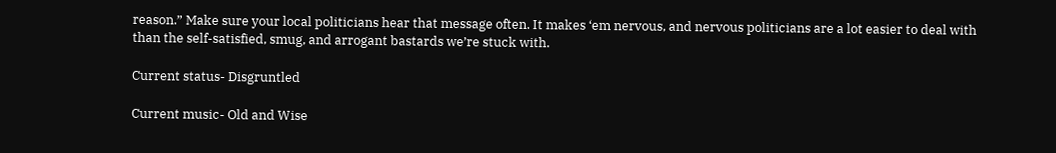reason.” Make sure your local politicians hear that message often. It makes ‘em nervous, and nervous politicians are a lot easier to deal with than the self-satisfied, smug, and arrogant bastards we’re stuck with.

Current status- Disgruntled

Current music- Old and Wise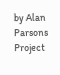by Alan Parsons Project